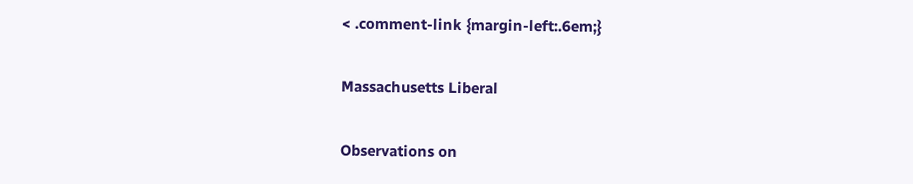< .comment-link {margin-left:.6em;}

Massachusetts Liberal

Observations on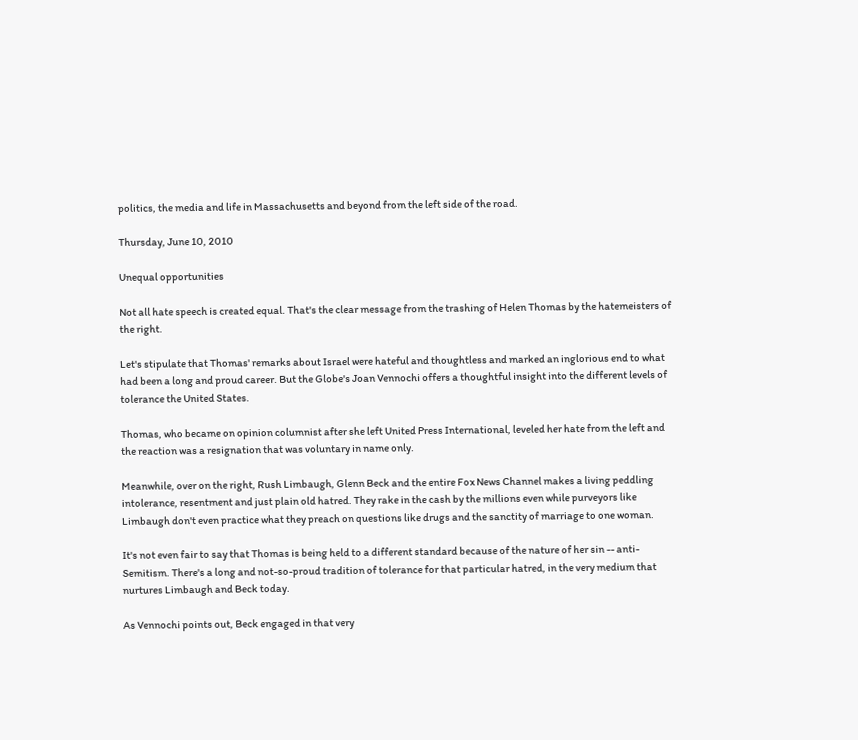politics, the media and life in Massachusetts and beyond from the left side of the road.

Thursday, June 10, 2010

Unequal opportunities

Not all hate speech is created equal. That's the clear message from the trashing of Helen Thomas by the hatemeisters of the right.

Let's stipulate that Thomas' remarks about Israel were hateful and thoughtless and marked an inglorious end to what had been a long and proud career. But the Globe's Joan Vennochi offers a thoughtful insight into the different levels of tolerance the United States.

Thomas, who became on opinion columnist after she left United Press International, leveled her hate from the left and the reaction was a resignation that was voluntary in name only.

Meanwhile, over on the right, Rush Limbaugh, Glenn Beck and the entire Fox News Channel makes a living peddling intolerance, resentment and just plain old hatred. They rake in the cash by the millions even while purveyors like Limbaugh don't even practice what they preach on questions like drugs and the sanctity of marriage to one woman.

It's not even fair to say that Thomas is being held to a different standard because of the nature of her sin -- anti-Semitism. There's a long and not-so-proud tradition of tolerance for that particular hatred, in the very medium that nurtures Limbaugh and Beck today.

As Vennochi points out, Beck engaged in that very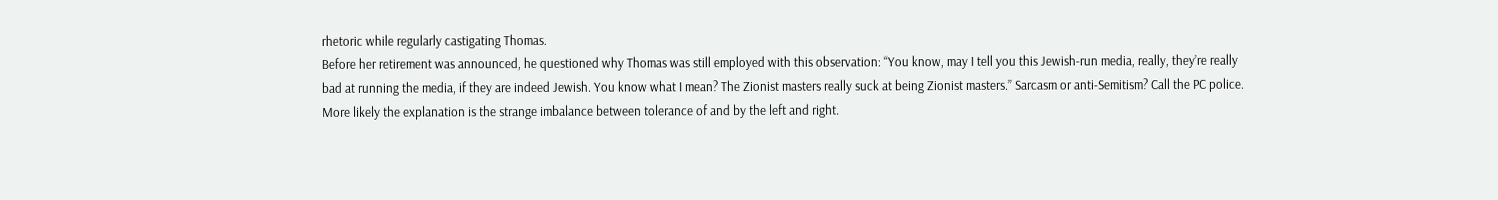rhetoric while regularly castigating Thomas.
Before her retirement was announced, he questioned why Thomas was still employed with this observation: “You know, may I tell you this Jewish-run media, really, they’re really bad at running the media, if they are indeed Jewish. You know what I mean? The Zionist masters really suck at being Zionist masters.’’ Sarcasm or anti-Semitism? Call the PC police.
More likely the explanation is the strange imbalance between tolerance of and by the left and right.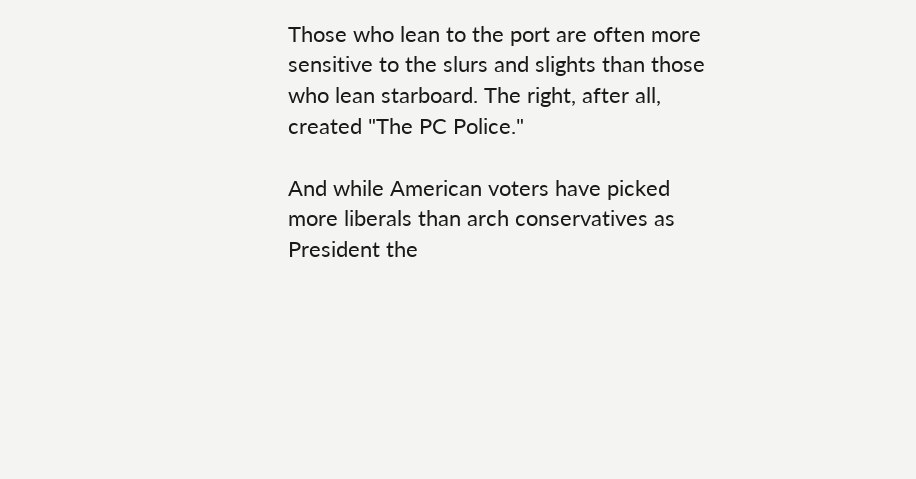Those who lean to the port are often more sensitive to the slurs and slights than those who lean starboard. The right, after all, created "The PC Police."

And while American voters have picked more liberals than arch conservatives as President the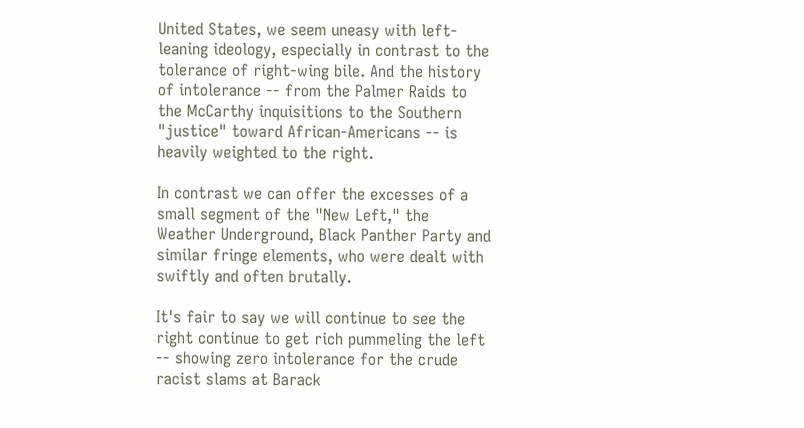United States, we seem uneasy with left-leaning ideology, especially in contrast to the tolerance of right-wing bile. And the history of intolerance -- from the Palmer Raids to the McCarthy inquisitions to the Southern "justice" toward African-Americans -- is heavily weighted to the right.

In contrast we can offer the excesses of a small segment of the "New Left," the Weather Underground, Black Panther Party and similar fringe elements, who were dealt with swiftly and often brutally.

It's fair to say we will continue to see the right continue to get rich pummeling the left -- showing zero intolerance for the crude racist slams at Barack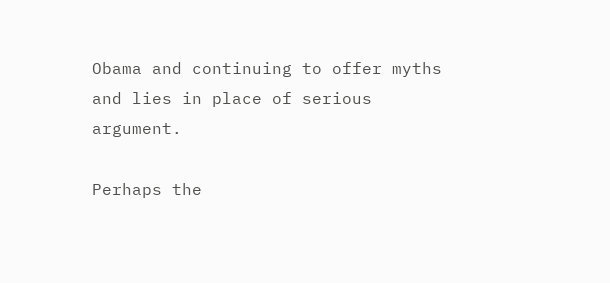Obama and continuing to offer myths and lies in place of serious argument.

Perhaps the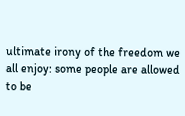ultimate irony of the freedom we all enjoy: some people are allowed to be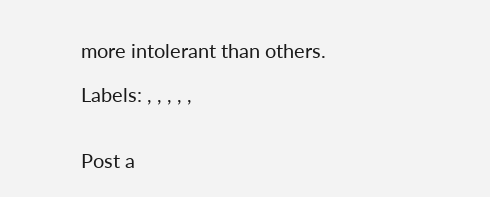more intolerant than others.

Labels: , , , , ,


Post a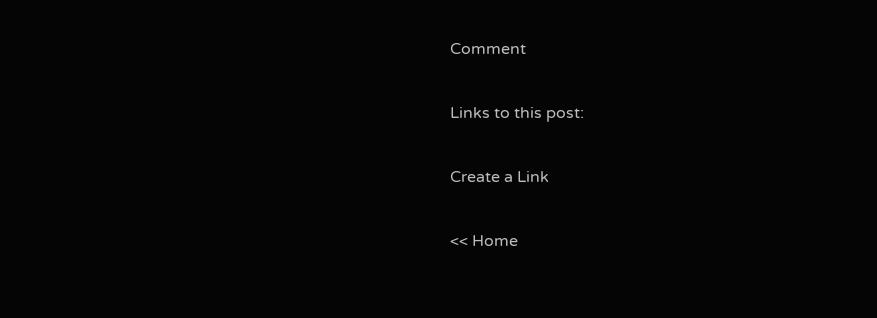Comment

Links to this post:

Create a Link

<< Home